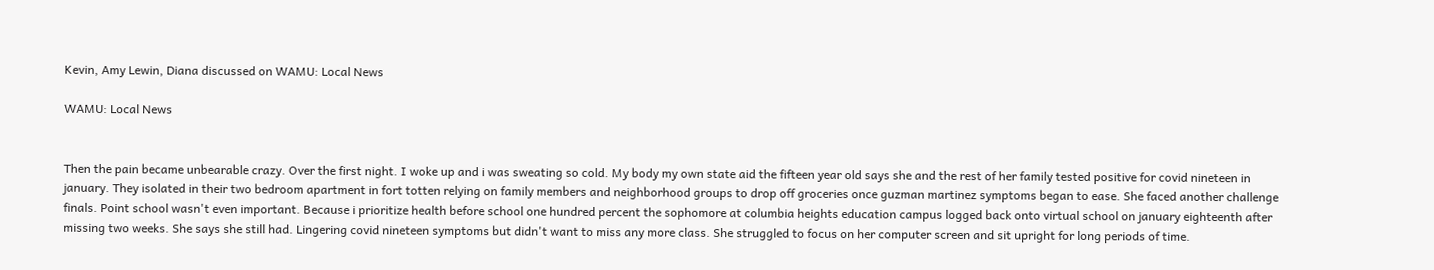Kevin, Amy Lewin, Diana discussed on WAMU: Local News

WAMU: Local News


Then the pain became unbearable crazy. Over the first night. I woke up and i was sweating so cold. My body my own state aid the fifteen year old says she and the rest of her family tested positive for covid nineteen in january. They isolated in their two bedroom apartment in fort totten relying on family members and neighborhood groups to drop off groceries once guzman martinez symptoms began to ease. She faced another challenge finals. Point school wasn't even important. Because i prioritize health before school one hundred percent the sophomore at columbia heights education campus logged back onto virtual school on january eighteenth after missing two weeks. She says she still had. Lingering covid nineteen symptoms but didn't want to miss any more class. She struggled to focus on her computer screen and sit upright for long periods of time.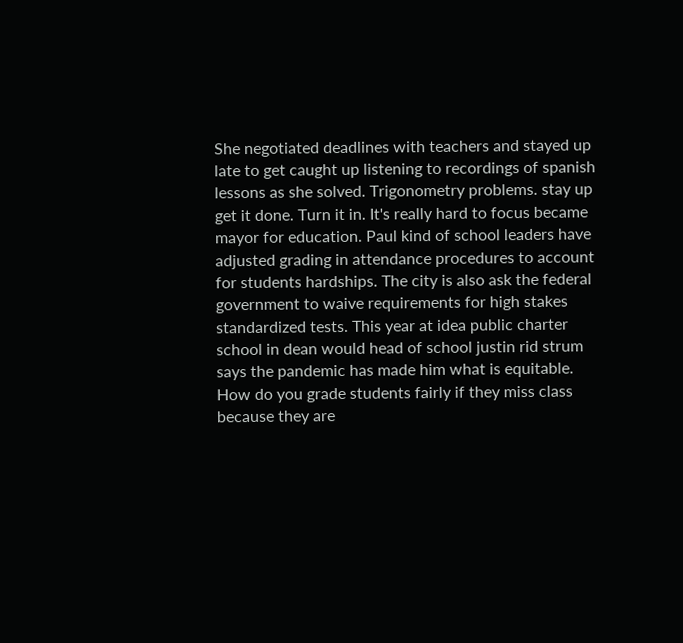She negotiated deadlines with teachers and stayed up late to get caught up listening to recordings of spanish lessons as she solved. Trigonometry problems. stay up get it done. Turn it in. It's really hard to focus became mayor for education. Paul kind of school leaders have adjusted grading in attendance procedures to account for students hardships. The city is also ask the federal government to waive requirements for high stakes standardized tests. This year at idea public charter school in dean would head of school justin rid strum says the pandemic has made him what is equitable. How do you grade students fairly if they miss class because they are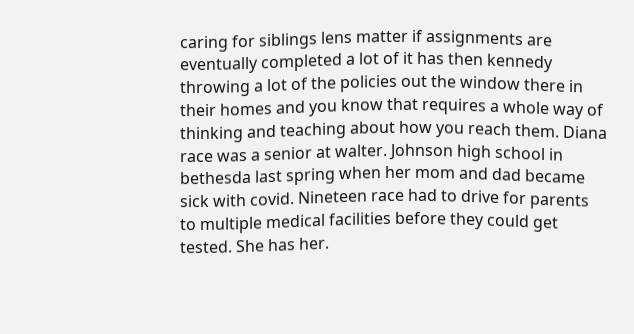caring for siblings lens matter if assignments are eventually completed a lot of it has then kennedy throwing a lot of the policies out the window there in their homes and you know that requires a whole way of thinking and teaching about how you reach them. Diana race was a senior at walter. Johnson high school in bethesda last spring when her mom and dad became sick with covid. Nineteen race had to drive for parents to multiple medical facilities before they could get tested. She has her.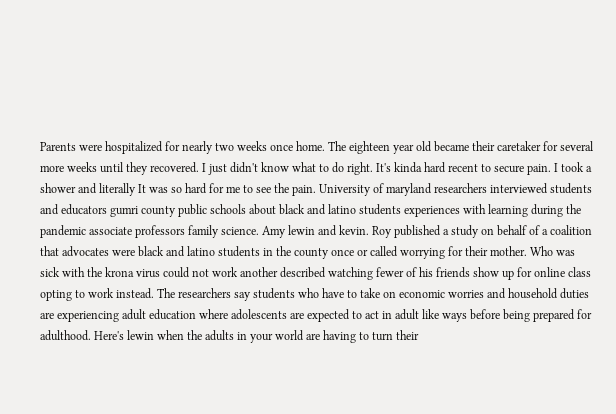Parents were hospitalized for nearly two weeks once home. The eighteen year old became their caretaker for several more weeks until they recovered. I just didn't know what to do right. It's kinda hard recent to secure pain. I took a shower and literally It was so hard for me to see the pain. University of maryland researchers interviewed students and educators gumri county public schools about black and latino students experiences with learning during the pandemic associate professors family science. Amy lewin and kevin. Roy published a study on behalf of a coalition that advocates were black and latino students in the county once or called worrying for their mother. Who was sick with the krona virus could not work another described watching fewer of his friends show up for online class opting to work instead. The researchers say students who have to take on economic worries and household duties are experiencing adult education where adolescents are expected to act in adult like ways before being prepared for adulthood. Here's lewin when the adults in your world are having to turn their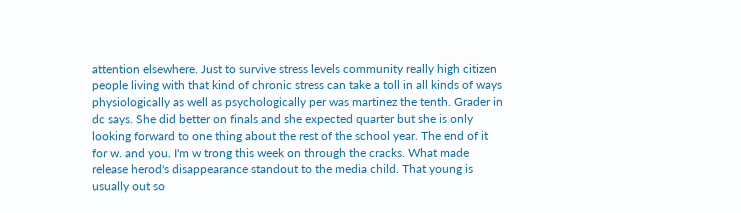attention elsewhere. Just to survive stress levels community really high citizen people living with that kind of chronic stress can take a toll in all kinds of ways physiologically as well as psychologically per was martinez the tenth. Grader in dc says. She did better on finals and she expected quarter but she is only looking forward to one thing about the rest of the school year. The end of it for w. and you. I'm w trong this week on through the cracks. What made release herod's disappearance standout to the media child. That young is usually out so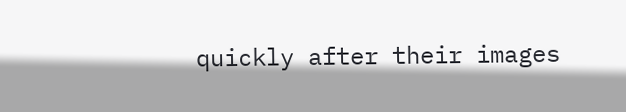quickly after their images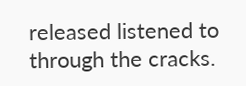released listened to through the cracks.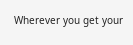Wherever you get your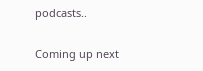podcasts..

Coming up next